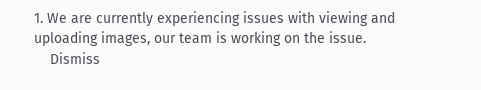1. We are currently experiencing issues with viewing and uploading images, our team is working on the issue.
    Dismiss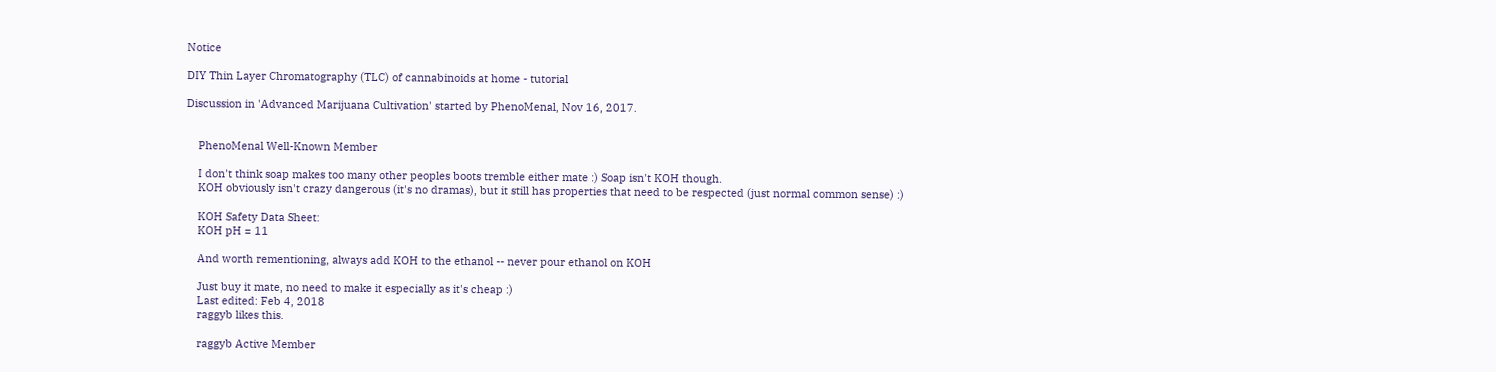Notice

DIY Thin Layer Chromatography (TLC) of cannabinoids at home - tutorial

Discussion in 'Advanced Marijuana Cultivation' started by PhenoMenal, Nov 16, 2017.


    PhenoMenal Well-Known Member

    I don't think soap makes too many other peoples boots tremble either mate :) Soap isn't KOH though.
    KOH obviously isn't crazy dangerous (it's no dramas), but it still has properties that need to be respected (just normal common sense) :)

    KOH Safety Data Sheet:
    KOH pH = 11

    And worth rementioning, always add KOH to the ethanol -- never pour ethanol on KOH

    Just buy it mate, no need to make it especially as it's cheap :)
    Last edited: Feb 4, 2018
    raggyb likes this.

    raggyb Active Member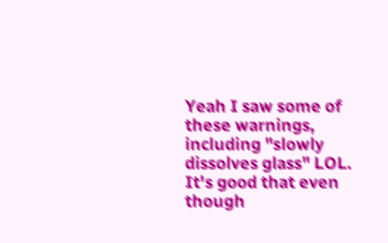Yeah I saw some of these warnings, including "slowly dissolves glass" LOL. It's good that even though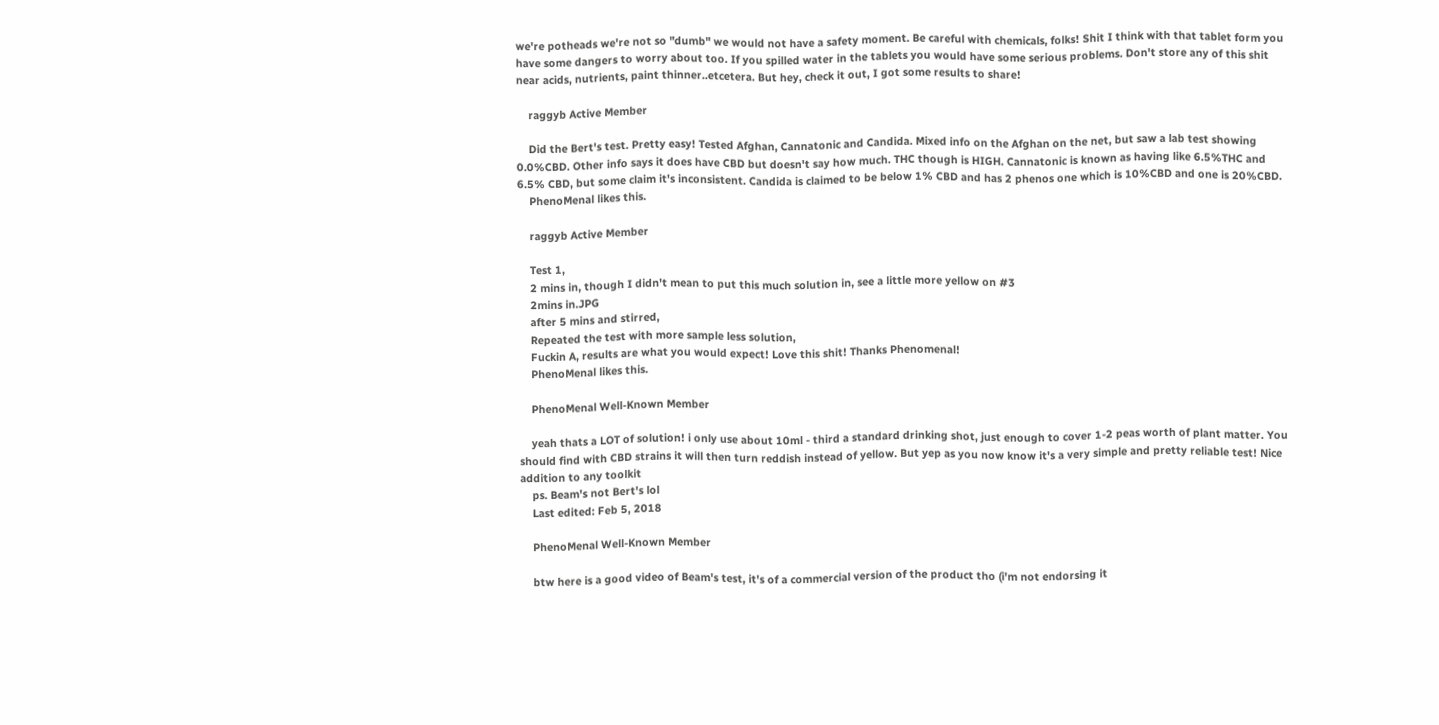we're potheads we're not so "dumb" we would not have a safety moment. Be careful with chemicals, folks! Shit I think with that tablet form you have some dangers to worry about too. If you spilled water in the tablets you would have some serious problems. Don't store any of this shit near acids, nutrients, paint thinner..etcetera. But hey, check it out, I got some results to share!

    raggyb Active Member

    Did the Bert's test. Pretty easy! Tested Afghan, Cannatonic and Candida. Mixed info on the Afghan on the net, but saw a lab test showing 0.0%CBD. Other info says it does have CBD but doesn't say how much. THC though is HIGH. Cannatonic is known as having like 6.5%THC and 6.5% CBD, but some claim it's inconsistent. Candida is claimed to be below 1% CBD and has 2 phenos one which is 10%CBD and one is 20%CBD.
    PhenoMenal likes this.

    raggyb Active Member

    Test 1,
    2 mins in, though I didn't mean to put this much solution in, see a little more yellow on #3
    2mins in.JPG
    after 5 mins and stirred,
    Repeated the test with more sample less solution,
    Fuckin A, results are what you would expect! Love this shit! Thanks Phenomenal!
    PhenoMenal likes this.

    PhenoMenal Well-Known Member

    yeah thats a LOT of solution! i only use about 10ml - third a standard drinking shot, just enough to cover 1-2 peas worth of plant matter. You should find with CBD strains it will then turn reddish instead of yellow. But yep as you now know it's a very simple and pretty reliable test! Nice addition to any toolkit
    ps. Beam's not Bert's lol
    Last edited: Feb 5, 2018

    PhenoMenal Well-Known Member

    btw here is a good video of Beam's test, it's of a commercial version of the product tho (i'm not endorsing it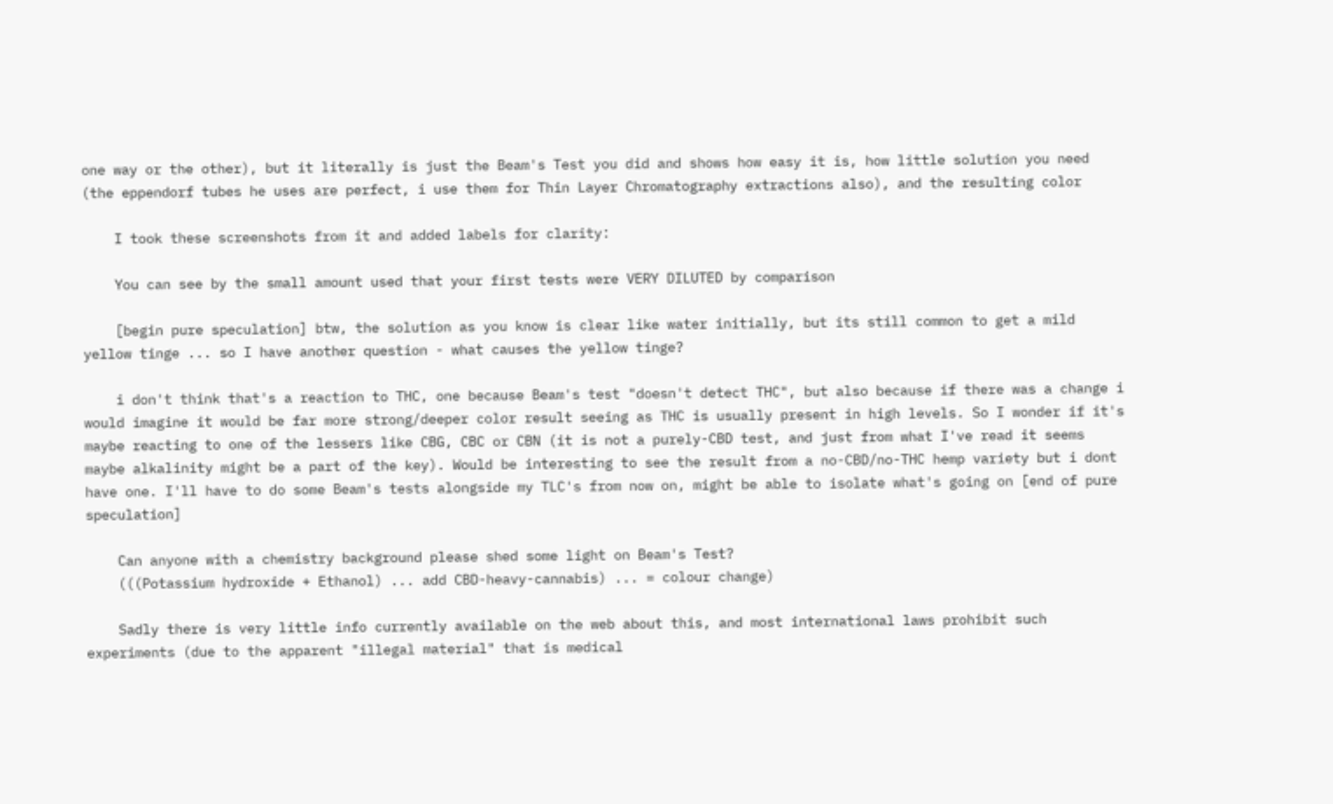one way or the other), but it literally is just the Beam's Test you did and shows how easy it is, how little solution you need (the eppendorf tubes he uses are perfect, i use them for Thin Layer Chromatography extractions also), and the resulting color

    I took these screenshots from it and added labels for clarity:

    You can see by the small amount used that your first tests were VERY DILUTED by comparison

    [begin pure speculation] btw, the solution as you know is clear like water initially, but its still common to get a mild yellow tinge ... so I have another question - what causes the yellow tinge?

    i don't think that's a reaction to THC, one because Beam's test "doesn't detect THC", but also because if there was a change i would imagine it would be far more strong/deeper color result seeing as THC is usually present in high levels. So I wonder if it's maybe reacting to one of the lessers like CBG, CBC or CBN (it is not a purely-CBD test, and just from what I've read it seems maybe alkalinity might be a part of the key). Would be interesting to see the result from a no-CBD/no-THC hemp variety but i dont have one. I'll have to do some Beam's tests alongside my TLC's from now on, might be able to isolate what's going on [end of pure speculation]

    Can anyone with a chemistry background please shed some light on Beam's Test?
    (((Potassium hydroxide + Ethanol) ... add CBD-heavy-cannabis) ... = colour change)

    Sadly there is very little info currently available on the web about this, and most international laws prohibit such experiments (due to the apparent "illegal material" that is medical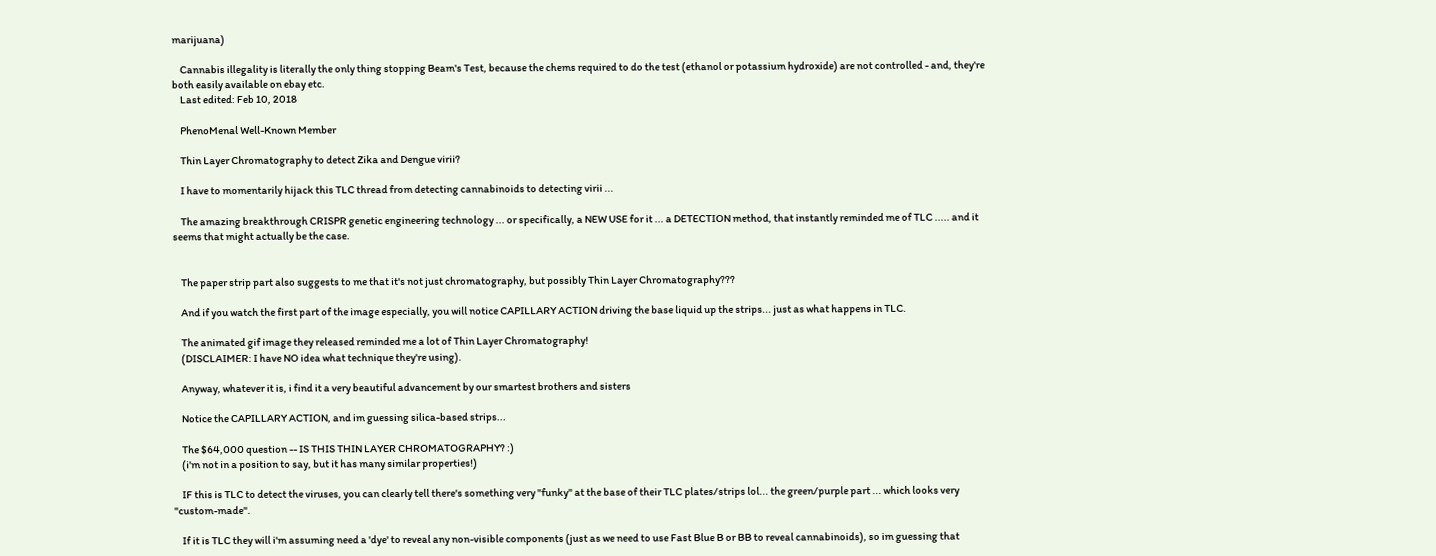marijuana)

    Cannabis illegality is literally the only thing stopping Beam's Test, because the chems required to do the test (ethanol or potassium hydroxide) are not controlled - and, they're both easily available on ebay etc.
    Last edited: Feb 10, 2018

    PhenoMenal Well-Known Member

    Thin Layer Chromatography to detect Zika and Dengue virii?

    I have to momentarily hijack this TLC thread from detecting cannabinoids to detecting virii ...

    The amazing breakthrough CRISPR genetic engineering technology ... or specifically, a NEW USE for it ... a DETECTION method, that instantly reminded me of TLC ..... and it seems that might actually be the case.


    The paper strip part also suggests to me that it's not just chromatography, but possibly Thin Layer Chromatography???

    And if you watch the first part of the image especially, you will notice CAPILLARY ACTION driving the base liquid up the strips... just as what happens in TLC.

    The animated gif image they released reminded me a lot of Thin Layer Chromatography!
    (DISCLAIMER: I have NO idea what technique they're using).

    Anyway, whatever it is, i find it a very beautiful advancement by our smartest brothers and sisters

    Notice the CAPILLARY ACTION, and im guessing silica-based strips...

    The $64,000 question -- IS THIS THIN LAYER CHROMATOGRAPHY? :)
    (i'm not in a position to say, but it has many similar properties!)

    IF this is TLC to detect the viruses, you can clearly tell there's something very "funky" at the base of their TLC plates/strips lol... the green/purple part ... which looks very "custom-made".

    If it is TLC they will i'm assuming need a 'dye' to reveal any non-visible components (just as we need to use Fast Blue B or BB to reveal cannabinoids), so im guessing that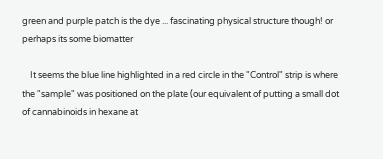green and purple patch is the dye ... fascinating physical structure though! or perhaps its some biomatter

    It seems the blue line highlighted in a red circle in the "Control" strip is where the "sample" was positioned on the plate (our equivalent of putting a small dot of cannabinoids in hexane at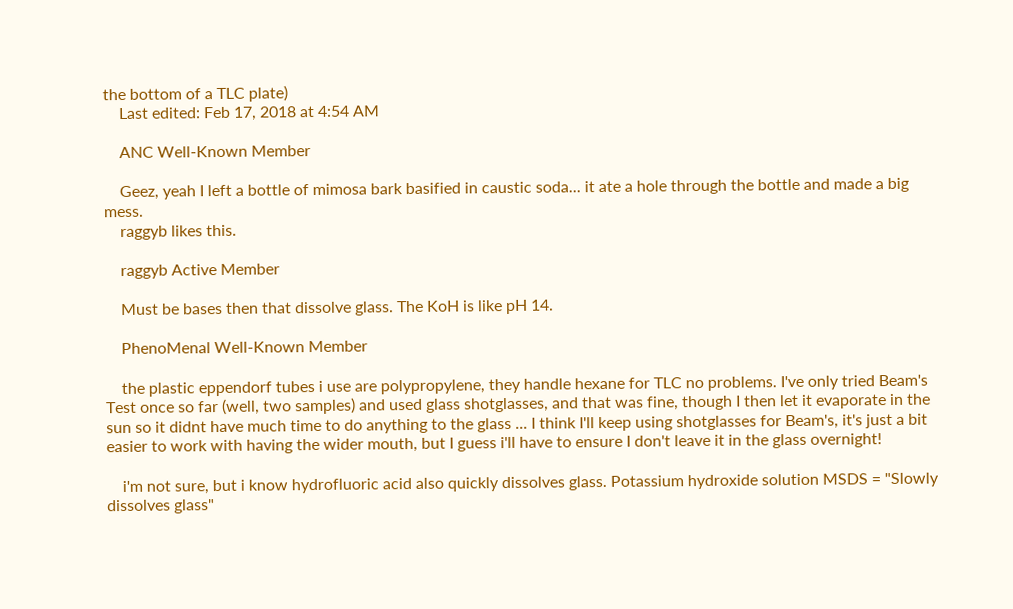the bottom of a TLC plate)
    Last edited: Feb 17, 2018 at 4:54 AM

    ANC Well-Known Member

    Geez, yeah I left a bottle of mimosa bark basified in caustic soda... it ate a hole through the bottle and made a big mess.
    raggyb likes this.

    raggyb Active Member

    Must be bases then that dissolve glass. The KoH is like pH 14.

    PhenoMenal Well-Known Member

    the plastic eppendorf tubes i use are polypropylene, they handle hexane for TLC no problems. I've only tried Beam's Test once so far (well, two samples) and used glass shotglasses, and that was fine, though I then let it evaporate in the sun so it didnt have much time to do anything to the glass ... I think I'll keep using shotglasses for Beam's, it's just a bit easier to work with having the wider mouth, but I guess i'll have to ensure I don't leave it in the glass overnight!

    i'm not sure, but i know hydrofluoric acid also quickly dissolves glass. Potassium hydroxide solution MSDS = "Slowly dissolves glass"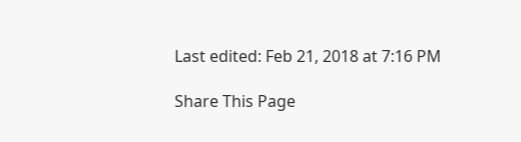Last edited: Feb 21, 2018 at 7:16 PM

Share This Page